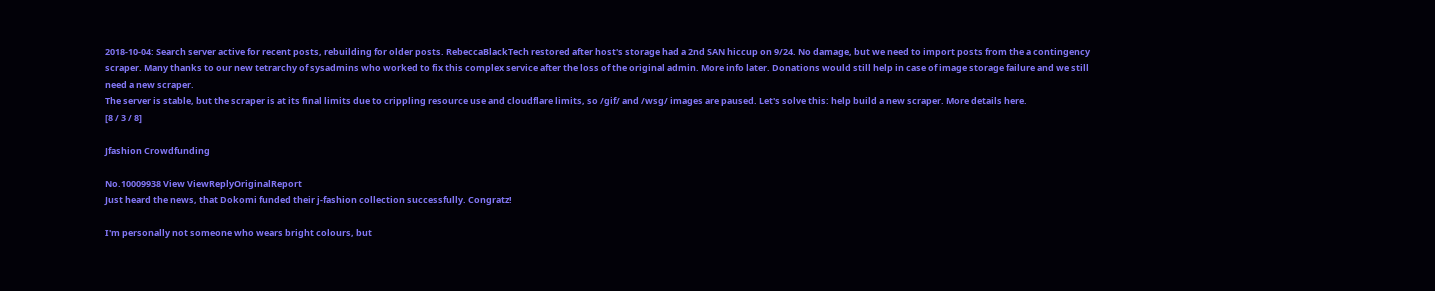2018-10-04: Search server active for recent posts, rebuilding for older posts. RebeccaBlackTech restored after host's storage had a 2nd SAN hiccup on 9/24. No damage, but we need to import posts from the a contingency scraper. Many thanks to our new tetrarchy of sysadmins who worked to fix this complex service after the loss of the original admin. More info later. Donations would still help in case of image storage failure and we still need a new scraper.
The server is stable, but the scraper is at its final limits due to crippling resource use and cloudflare limits, so /gif/ and /wsg/ images are paused. Let's solve this: help build a new scraper. More details here.
[8 / 3 / 8]

Jfashion Crowdfunding

No.10009938 View ViewReplyOriginalReport
Just heard the news, that Dokomi funded their j-fashion collection successfully. Congratz!

I'm personally not someone who wears bright colours, but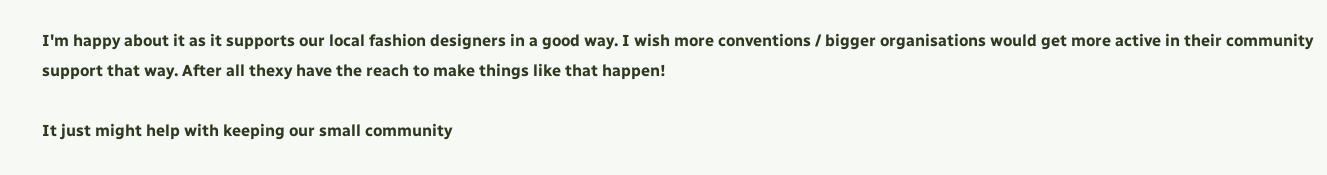I'm happy about it as it supports our local fashion designers in a good way. I wish more conventions / bigger organisations would get more active in their community support that way. After all thexy have the reach to make things like that happen!

It just might help with keeping our small community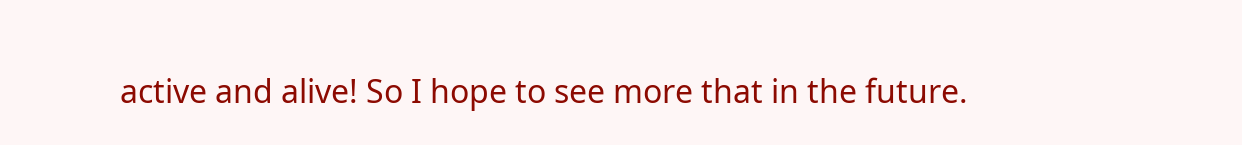active and alive! So I hope to see more that in the future.